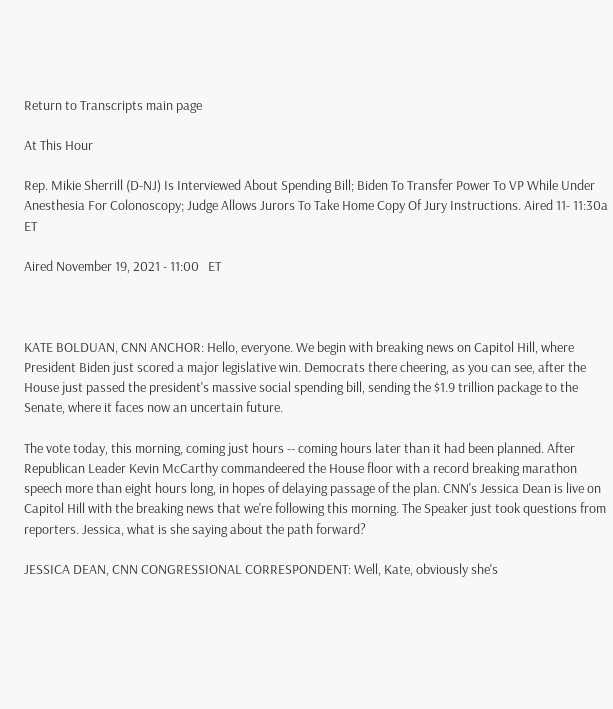Return to Transcripts main page

At This Hour

Rep. Mikie Sherrill (D-NJ) Is Interviewed About Spending Bill; Biden To Transfer Power To VP While Under Anesthesia For Colonoscopy; Judge Allows Jurors To Take Home Copy Of Jury Instructions. Aired 11- 11:30a ET

Aired November 19, 2021 - 11:00   ET



KATE BOLDUAN, CNN ANCHOR: Hello, everyone. We begin with breaking news on Capitol Hill, where President Biden just scored a major legislative win. Democrats there cheering, as you can see, after the House just passed the president's massive social spending bill, sending the $1.9 trillion package to the Senate, where it faces now an uncertain future.

The vote today, this morning, coming just hours -- coming hours later than it had been planned. After Republican Leader Kevin McCarthy commandeered the House floor with a record breaking marathon speech more than eight hours long, in hopes of delaying passage of the plan. CNN's Jessica Dean is live on Capitol Hill with the breaking news that we're following this morning. The Speaker just took questions from reporters. Jessica, what is she saying about the path forward?

JESSICA DEAN, CNN CONGRESSIONAL CORRESPONDENT: Well, Kate, obviously she's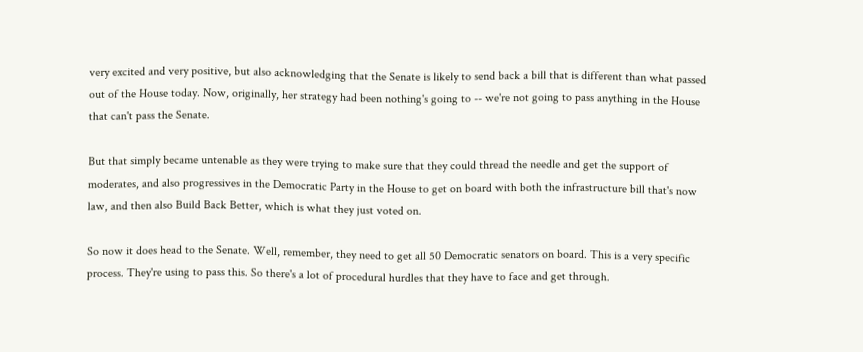very excited and very positive, but also acknowledging that the Senate is likely to send back a bill that is different than what passed out of the House today. Now, originally, her strategy had been nothing's going to -- we're not going to pass anything in the House that can't pass the Senate.

But that simply became untenable as they were trying to make sure that they could thread the needle and get the support of moderates, and also progressives in the Democratic Party in the House to get on board with both the infrastructure bill that's now law, and then also Build Back Better, which is what they just voted on.

So now it does head to the Senate. Well, remember, they need to get all 50 Democratic senators on board. This is a very specific process. They're using to pass this. So there's a lot of procedural hurdles that they have to face and get through.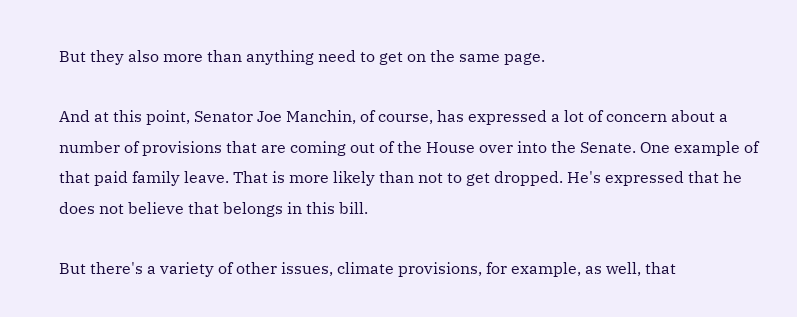But they also more than anything need to get on the same page.

And at this point, Senator Joe Manchin, of course, has expressed a lot of concern about a number of provisions that are coming out of the House over into the Senate. One example of that paid family leave. That is more likely than not to get dropped. He's expressed that he does not believe that belongs in this bill.

But there's a variety of other issues, climate provisions, for example, as well, that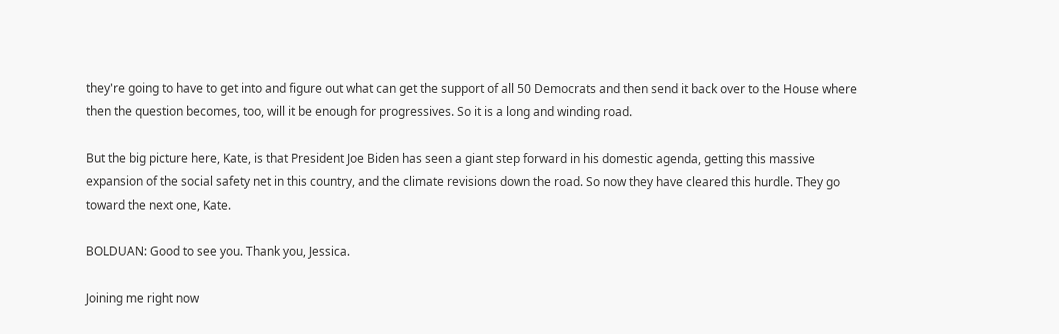they're going to have to get into and figure out what can get the support of all 50 Democrats and then send it back over to the House where then the question becomes, too, will it be enough for progressives. So it is a long and winding road.

But the big picture here, Kate, is that President Joe Biden has seen a giant step forward in his domestic agenda, getting this massive expansion of the social safety net in this country, and the climate revisions down the road. So now they have cleared this hurdle. They go toward the next one, Kate.

BOLDUAN: Good to see you. Thank you, Jessica.

Joining me right now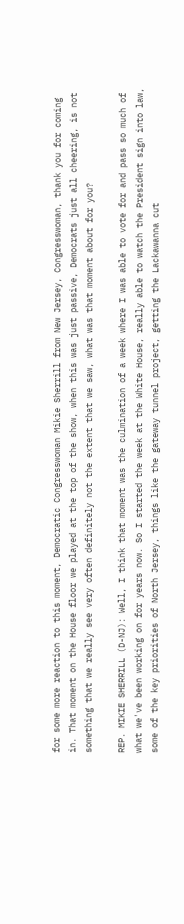for some more reaction to this moment, Democratic Congresswoman Mikie Sherrill from New Jersey, Congresswoman, thank you for coming in. That moment on the House floor we played at the top of the show, when this was just passive, Democrats just all cheering, is not something that we really see very often definitely not the extent that we saw, what was that moment about for you?

REP. MIKIE SHERRILL (D-NJ): Well, I think that moment was the culmination of a week where I was able to vote for and pass so much of what we've been working on for years now. So I started the week at the White House, really able to watch the President sign into law, some of the key priorities of North Jersey, things like the gateway tunnel project, getting the Lackawanna cut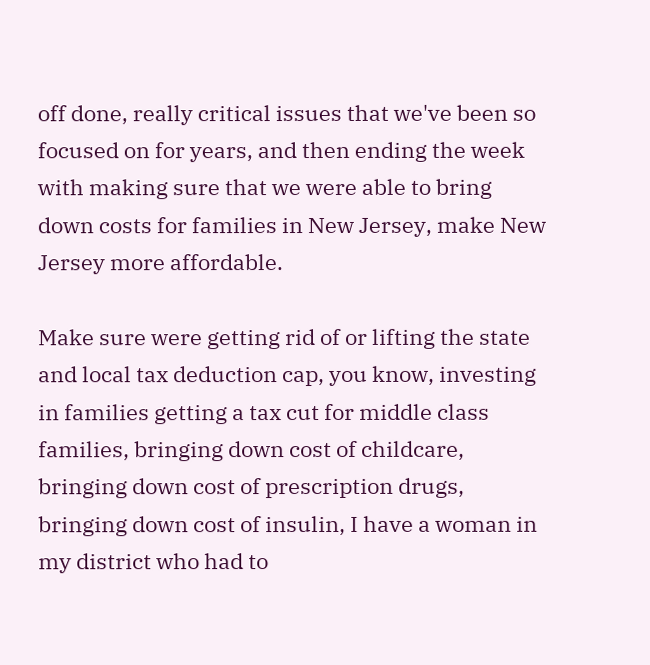off done, really critical issues that we've been so focused on for years, and then ending the week with making sure that we were able to bring down costs for families in New Jersey, make New Jersey more affordable.

Make sure were getting rid of or lifting the state and local tax deduction cap, you know, investing in families getting a tax cut for middle class families, bringing down cost of childcare, bringing down cost of prescription drugs, bringing down cost of insulin, I have a woman in my district who had to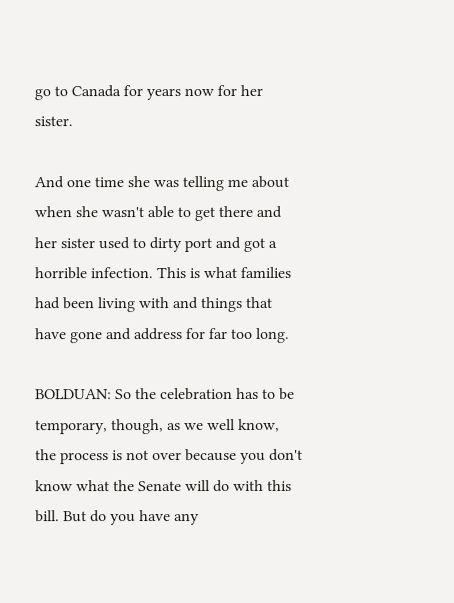go to Canada for years now for her sister.

And one time she was telling me about when she wasn't able to get there and her sister used to dirty port and got a horrible infection. This is what families had been living with and things that have gone and address for far too long.

BOLDUAN: So the celebration has to be temporary, though, as we well know, the process is not over because you don't know what the Senate will do with this bill. But do you have any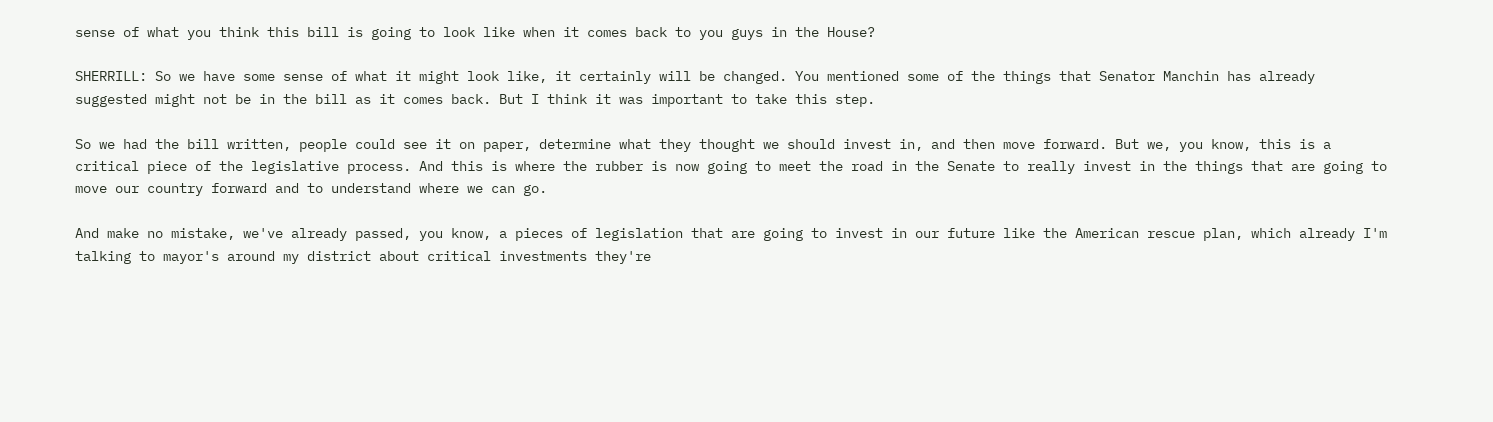sense of what you think this bill is going to look like when it comes back to you guys in the House?

SHERRILL: So we have some sense of what it might look like, it certainly will be changed. You mentioned some of the things that Senator Manchin has already suggested might not be in the bill as it comes back. But I think it was important to take this step.

So we had the bill written, people could see it on paper, determine what they thought we should invest in, and then move forward. But we, you know, this is a critical piece of the legislative process. And this is where the rubber is now going to meet the road in the Senate to really invest in the things that are going to move our country forward and to understand where we can go.

And make no mistake, we've already passed, you know, a pieces of legislation that are going to invest in our future like the American rescue plan, which already I'm talking to mayor's around my district about critical investments they're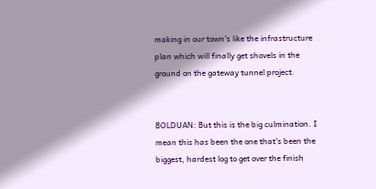making in our town's like the infrastructure plan which will finally get shovels in the ground on the gateway tunnel project.


BOLDUAN: But this is the big culmination. I mean this has been the one that's been the biggest, hardest log to get over the finish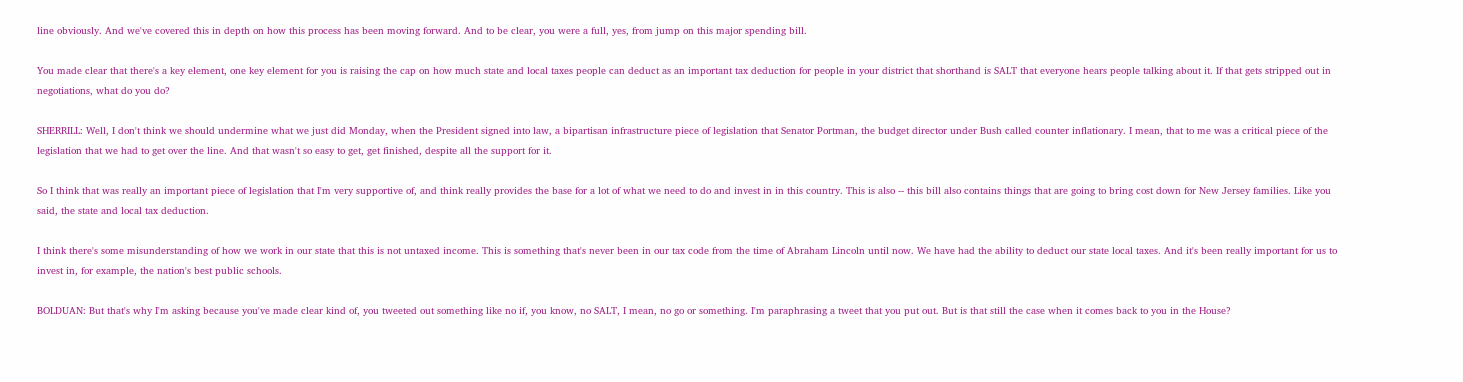line obviously. And we've covered this in depth on how this process has been moving forward. And to be clear, you were a full, yes, from jump on this major spending bill.

You made clear that there's a key element, one key element for you is raising the cap on how much state and local taxes people can deduct as an important tax deduction for people in your district that shorthand is SALT that everyone hears people talking about it. If that gets stripped out in negotiations, what do you do?

SHERRILL: Well, I don't think we should undermine what we just did Monday, when the President signed into law, a bipartisan infrastructure piece of legislation that Senator Portman, the budget director under Bush called counter inflationary. I mean, that to me was a critical piece of the legislation that we had to get over the line. And that wasn't so easy to get, get finished, despite all the support for it.

So I think that was really an important piece of legislation that I'm very supportive of, and think really provides the base for a lot of what we need to do and invest in in this country. This is also -- this bill also contains things that are going to bring cost down for New Jersey families. Like you said, the state and local tax deduction.

I think there's some misunderstanding of how we work in our state that this is not untaxed income. This is something that's never been in our tax code from the time of Abraham Lincoln until now. We have had the ability to deduct our state local taxes. And it's been really important for us to invest in, for example, the nation's best public schools.

BOLDUAN: But that's why I'm asking because you've made clear kind of, you tweeted out something like no if, you know, no SALT, I mean, no go or something. I'm paraphrasing a tweet that you put out. But is that still the case when it comes back to you in the House?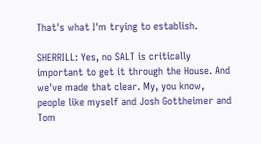That's what I'm trying to establish.

SHERRILL: Yes, no SALT is critically important to get it through the House. And we've made that clear. My, you know, people like myself and Josh Gottheimer and Tom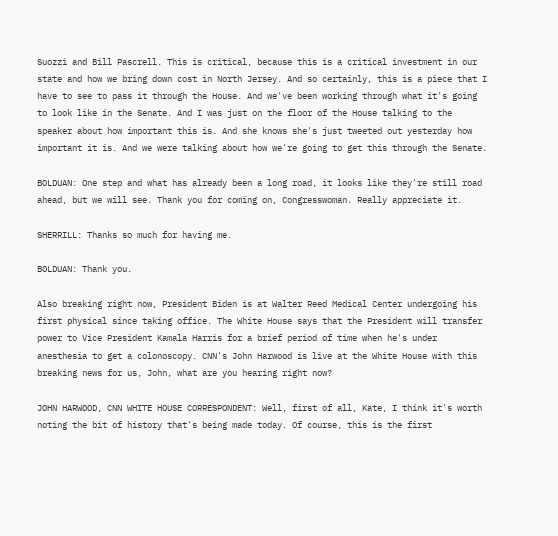Suozzi and Bill Pascrell. This is critical, because this is a critical investment in our state and how we bring down cost in North Jersey. And so certainly, this is a piece that I have to see to pass it through the House. And we've been working through what it's going to look like in the Senate. And I was just on the floor of the House talking to the speaker about how important this is. And she knows she's just tweeted out yesterday how important it is. And we were talking about how we're going to get this through the Senate.

BOLDUAN: One step and what has already been a long road, it looks like they're still road ahead, but we will see. Thank you for coming on, Congresswoman. Really appreciate it.

SHERRILL: Thanks so much for having me.

BOLDUAN: Thank you.

Also breaking right now, President Biden is at Walter Reed Medical Center undergoing his first physical since taking office. The White House says that the President will transfer power to Vice President Kamala Harris for a brief period of time when he's under anesthesia to get a colonoscopy. CNN's John Harwood is live at the White House with this breaking news for us, John, what are you hearing right now?

JOHN HARWOOD, CNN WHITE HOUSE CORRESPONDENT: Well, first of all, Kate, I think it's worth noting the bit of history that's being made today. Of course, this is the first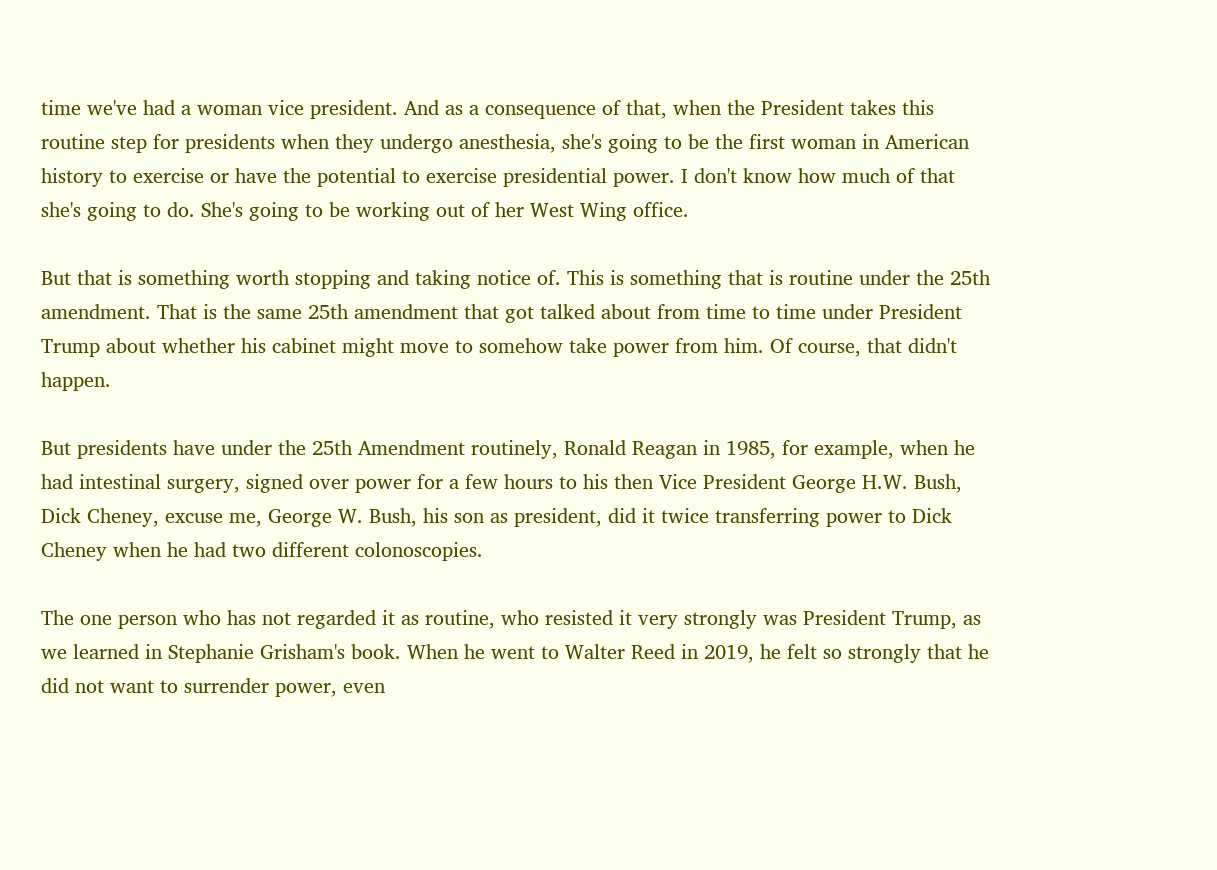time we've had a woman vice president. And as a consequence of that, when the President takes this routine step for presidents when they undergo anesthesia, she's going to be the first woman in American history to exercise or have the potential to exercise presidential power. I don't know how much of that she's going to do. She's going to be working out of her West Wing office.

But that is something worth stopping and taking notice of. This is something that is routine under the 25th amendment. That is the same 25th amendment that got talked about from time to time under President Trump about whether his cabinet might move to somehow take power from him. Of course, that didn't happen.

But presidents have under the 25th Amendment routinely, Ronald Reagan in 1985, for example, when he had intestinal surgery, signed over power for a few hours to his then Vice President George H.W. Bush, Dick Cheney, excuse me, George W. Bush, his son as president, did it twice transferring power to Dick Cheney when he had two different colonoscopies.

The one person who has not regarded it as routine, who resisted it very strongly was President Trump, as we learned in Stephanie Grisham's book. When he went to Walter Reed in 2019, he felt so strongly that he did not want to surrender power, even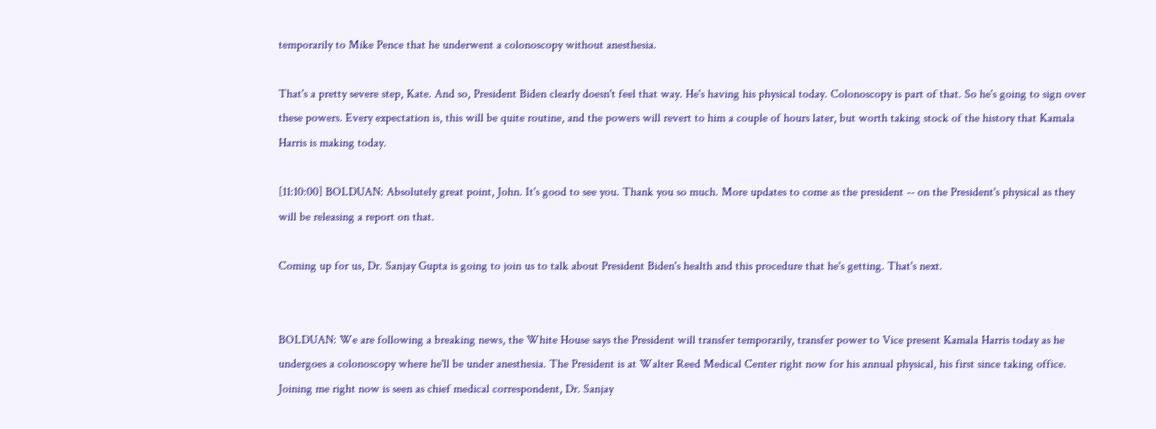temporarily to Mike Pence that he underwent a colonoscopy without anesthesia.

That's a pretty severe step, Kate. And so, President Biden clearly doesn't feel that way. He's having his physical today. Colonoscopy is part of that. So he's going to sign over these powers. Every expectation is, this will be quite routine, and the powers will revert to him a couple of hours later, but worth taking stock of the history that Kamala Harris is making today.

[11:10:00] BOLDUAN: Absolutely great point, John. It's good to see you. Thank you so much. More updates to come as the president -- on the President's physical as they will be releasing a report on that.

Coming up for us, Dr. Sanjay Gupta is going to join us to talk about President Biden's health and this procedure that he's getting. That's next.


BOLDUAN: We are following a breaking news, the White House says the President will transfer temporarily, transfer power to Vice present Kamala Harris today as he undergoes a colonoscopy where he'll be under anesthesia. The President is at Walter Reed Medical Center right now for his annual physical, his first since taking office. Joining me right now is seen as chief medical correspondent, Dr. Sanjay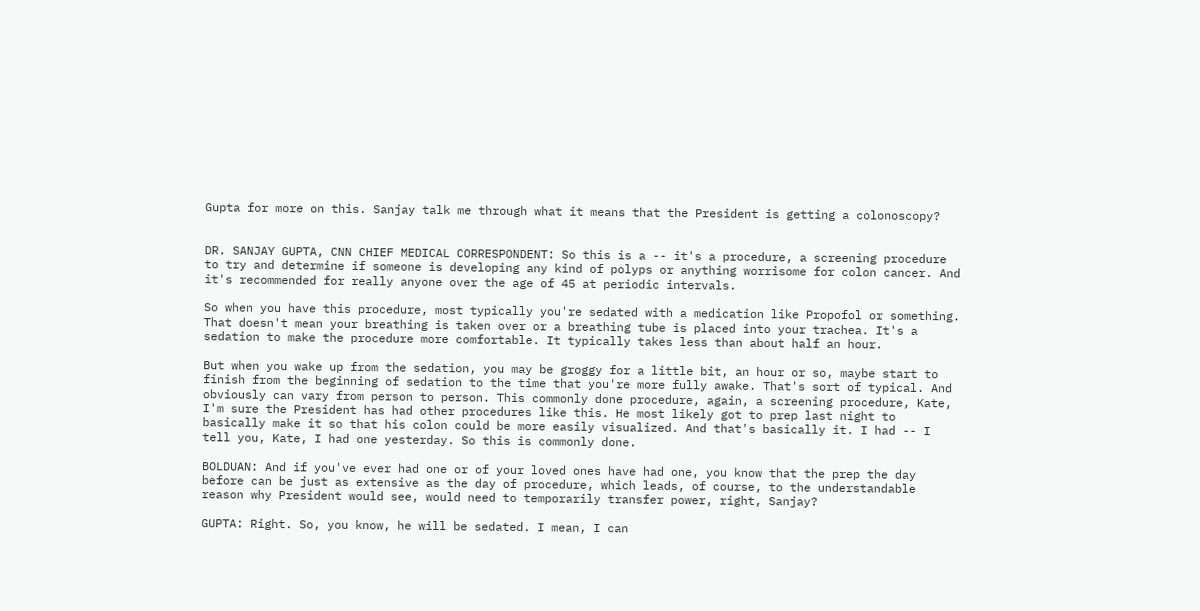Gupta for more on this. Sanjay talk me through what it means that the President is getting a colonoscopy?


DR. SANJAY GUPTA, CNN CHIEF MEDICAL CORRESPONDENT: So this is a -- it's a procedure, a screening procedure to try and determine if someone is developing any kind of polyps or anything worrisome for colon cancer. And it's recommended for really anyone over the age of 45 at periodic intervals.

So when you have this procedure, most typically you're sedated with a medication like Propofol or something. That doesn't mean your breathing is taken over or a breathing tube is placed into your trachea. It's a sedation to make the procedure more comfortable. It typically takes less than about half an hour.

But when you wake up from the sedation, you may be groggy for a little bit, an hour or so, maybe start to finish from the beginning of sedation to the time that you're more fully awake. That's sort of typical. And obviously can vary from person to person. This commonly done procedure, again, a screening procedure, Kate, I'm sure the President has had other procedures like this. He most likely got to prep last night to basically make it so that his colon could be more easily visualized. And that's basically it. I had -- I tell you, Kate, I had one yesterday. So this is commonly done.

BOLDUAN: And if you've ever had one or of your loved ones have had one, you know that the prep the day before can be just as extensive as the day of procedure, which leads, of course, to the understandable reason why President would see, would need to temporarily transfer power, right, Sanjay?

GUPTA: Right. So, you know, he will be sedated. I mean, I can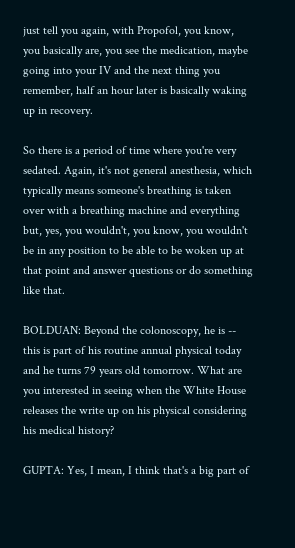just tell you again, with Propofol, you know, you basically are, you see the medication, maybe going into your IV and the next thing you remember, half an hour later is basically waking up in recovery.

So there is a period of time where you're very sedated. Again, it's not general anesthesia, which typically means someone's breathing is taken over with a breathing machine and everything but, yes, you wouldn't, you know, you wouldn't be in any position to be able to be woken up at that point and answer questions or do something like that.

BOLDUAN: Beyond the colonoscopy, he is -- this is part of his routine annual physical today and he turns 79 years old tomorrow. What are you interested in seeing when the White House releases the write up on his physical considering his medical history?

GUPTA: Yes, I mean, I think that's a big part of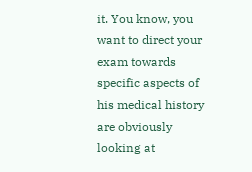it. You know, you want to direct your exam towards specific aspects of his medical history are obviously looking at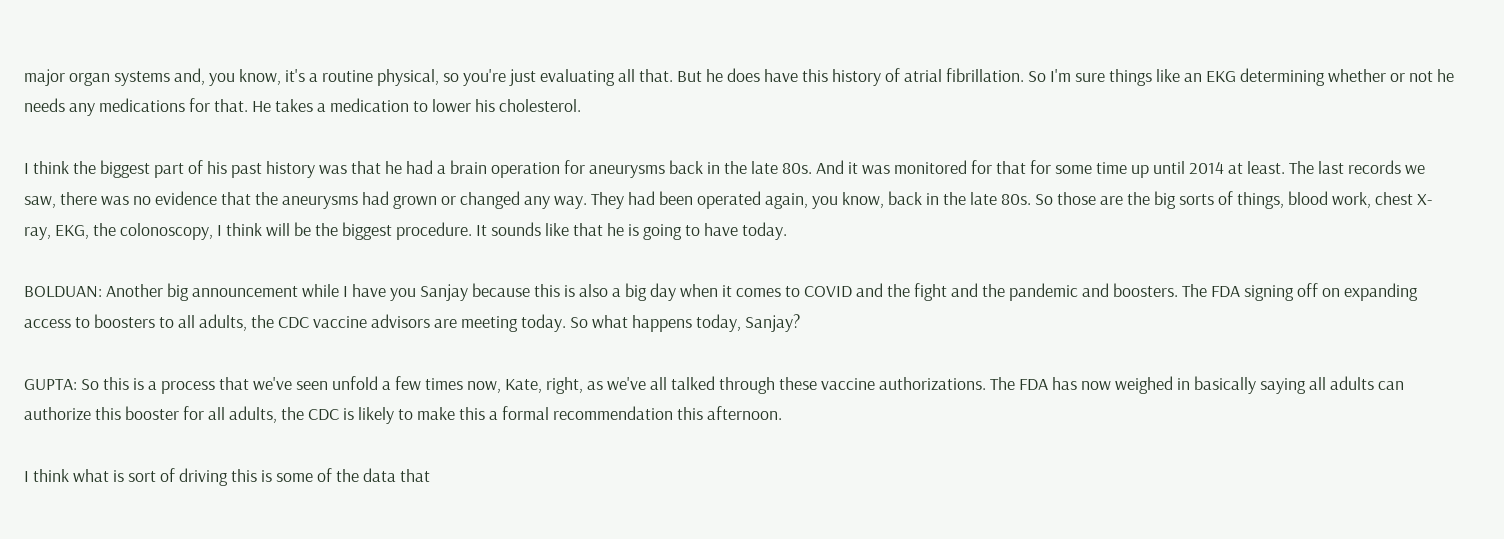major organ systems and, you know, it's a routine physical, so you're just evaluating all that. But he does have this history of atrial fibrillation. So I'm sure things like an EKG determining whether or not he needs any medications for that. He takes a medication to lower his cholesterol.

I think the biggest part of his past history was that he had a brain operation for aneurysms back in the late 80s. And it was monitored for that for some time up until 2014 at least. The last records we saw, there was no evidence that the aneurysms had grown or changed any way. They had been operated again, you know, back in the late 80s. So those are the big sorts of things, blood work, chest X-ray, EKG, the colonoscopy, I think will be the biggest procedure. It sounds like that he is going to have today.

BOLDUAN: Another big announcement while I have you Sanjay because this is also a big day when it comes to COVID and the fight and the pandemic and boosters. The FDA signing off on expanding access to boosters to all adults, the CDC vaccine advisors are meeting today. So what happens today, Sanjay?

GUPTA: So this is a process that we've seen unfold a few times now, Kate, right, as we've all talked through these vaccine authorizations. The FDA has now weighed in basically saying all adults can authorize this booster for all adults, the CDC is likely to make this a formal recommendation this afternoon.

I think what is sort of driving this is some of the data that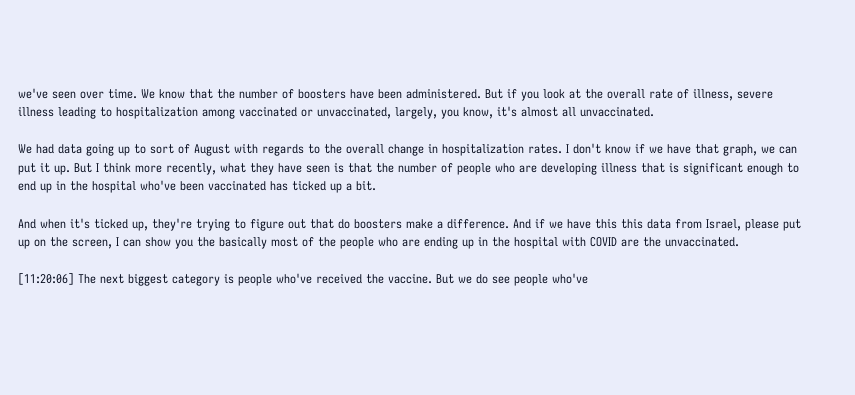we've seen over time. We know that the number of boosters have been administered. But if you look at the overall rate of illness, severe illness leading to hospitalization among vaccinated or unvaccinated, largely, you know, it's almost all unvaccinated.

We had data going up to sort of August with regards to the overall change in hospitalization rates. I don't know if we have that graph, we can put it up. But I think more recently, what they have seen is that the number of people who are developing illness that is significant enough to end up in the hospital who've been vaccinated has ticked up a bit.

And when it's ticked up, they're trying to figure out that do boosters make a difference. And if we have this this data from Israel, please put up on the screen, I can show you the basically most of the people who are ending up in the hospital with COVID are the unvaccinated.

[11:20:06] The next biggest category is people who've received the vaccine. But we do see people who've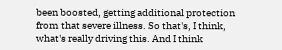been boosted, getting additional protection from that severe illness. So that's, I think, what's really driving this. And I think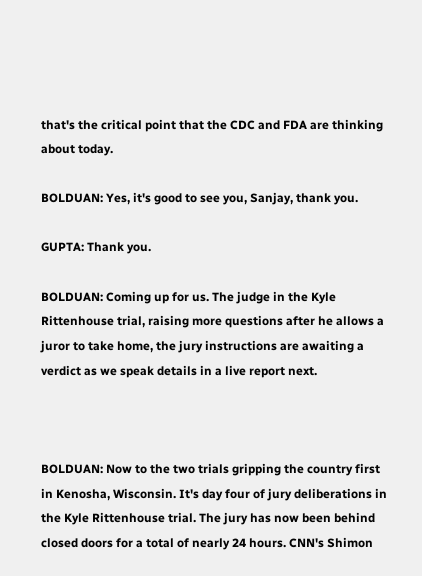that's the critical point that the CDC and FDA are thinking about today.

BOLDUAN: Yes, it's good to see you, Sanjay, thank you.

GUPTA: Thank you.

BOLDUAN: Coming up for us. The judge in the Kyle Rittenhouse trial, raising more questions after he allows a juror to take home, the jury instructions are awaiting a verdict as we speak details in a live report next.



BOLDUAN: Now to the two trials gripping the country first in Kenosha, Wisconsin. It's day four of jury deliberations in the Kyle Rittenhouse trial. The jury has now been behind closed doors for a total of nearly 24 hours. CNN's Shimon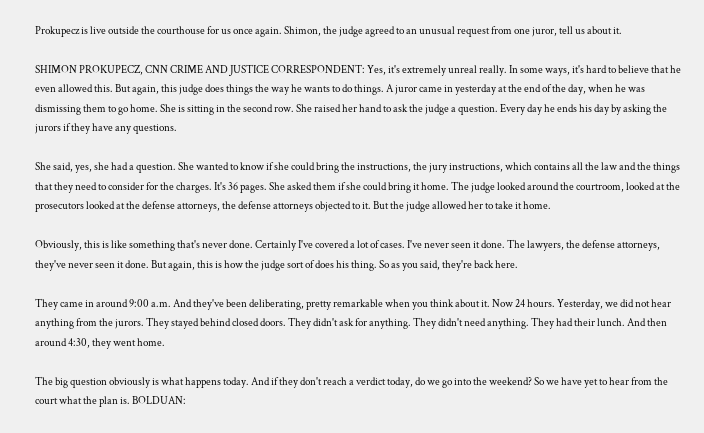Prokupecz is live outside the courthouse for us once again. Shimon, the judge agreed to an unusual request from one juror, tell us about it.

SHIMON PROKUPECZ, CNN CRIME AND JUSTICE CORRESPONDENT: Yes, it's extremely unreal really. In some ways, it's hard to believe that he even allowed this. But again, this judge does things the way he wants to do things. A juror came in yesterday at the end of the day, when he was dismissing them to go home. She is sitting in the second row. She raised her hand to ask the judge a question. Every day he ends his day by asking the jurors if they have any questions.

She said, yes, she had a question. She wanted to know if she could bring the instructions, the jury instructions, which contains all the law and the things that they need to consider for the charges. It's 36 pages. She asked them if she could bring it home. The judge looked around the courtroom, looked at the prosecutors looked at the defense attorneys, the defense attorneys objected to it. But the judge allowed her to take it home.

Obviously, this is like something that's never done. Certainly I've covered a lot of cases. I've never seen it done. The lawyers, the defense attorneys, they've never seen it done. But again, this is how the judge sort of does his thing. So as you said, they're back here.

They came in around 9:00 a.m. And they've been deliberating, pretty remarkable when you think about it. Now 24 hours. Yesterday, we did not hear anything from the jurors. They stayed behind closed doors. They didn't ask for anything. They didn't need anything. They had their lunch. And then around 4:30, they went home.

The big question obviously is what happens today. And if they don't reach a verdict today, do we go into the weekend? So we have yet to hear from the court what the plan is. BOLDUAN: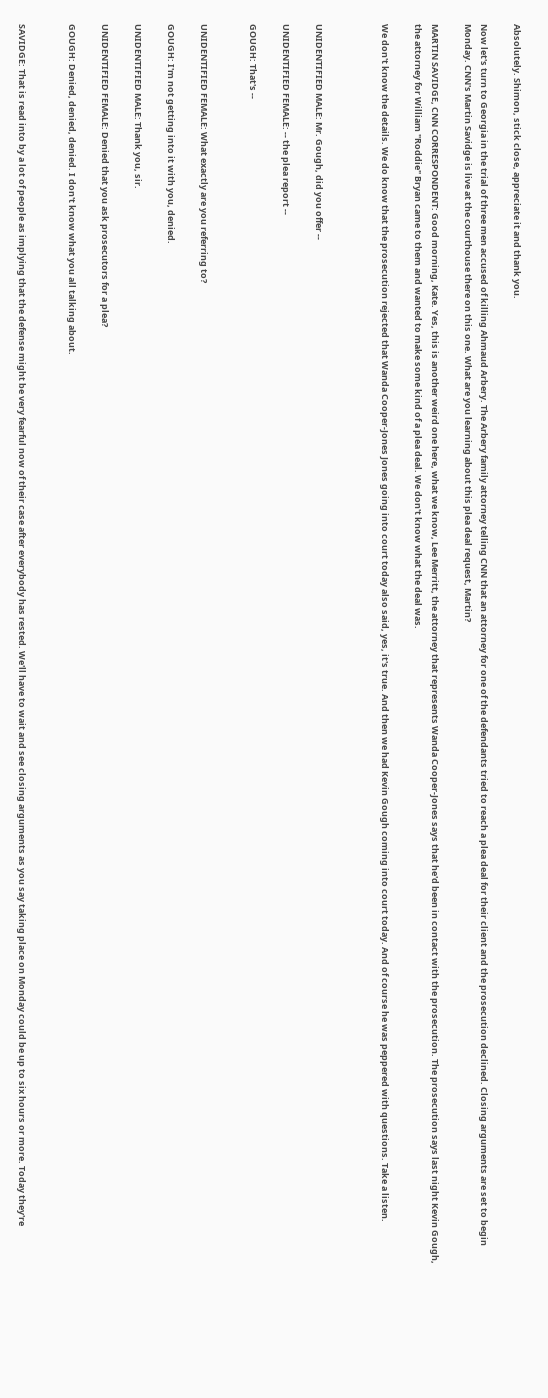Absolutely. Shimon, stick close, appreciate it and thank you.

Now let's turn to Georgia in the trial of three men accused of killing Ahmaud Arbery. The Arbery family attorney telling CNN that an attorney for one of the defendants tried to reach a plea deal for their client and the prosecution declined. Closing arguments are set to begin Monday. CNN's Martin Savidge is live at the courthouse there on this one. What are you learning about this plea deal request, Martin?

MARTIN SAVIDGE, CNN CORRESPONDENT: Good morning, Kate. Yes, this is another weird one here, what we know, Lee Merritt, the attorney that represents Wanda Cooper-Jones says that he'd been in contact with the prosecution. The prosecution says last night Kevin Gough, the attorney for William "Roddie" Bryan came to them and wanted to make some kind of a plea deal. We don't know what the deal was.

We don't know the details. We do know that the prosecution rejected that Wanda Cooper-Jones Jones going into court today also said, yes, it's true. And then we had Kevin Gough coming into court today. And of course he was peppered with questions. Take a listen.



UNIDENTIFIED MALE: Mr. Gough, did you offer --

UNIDENTIFIED FEMALE: -- the plea report --

GOUGH: That's --


UNIDENTIFIED FEMALE: What exactly are you referring to?

GOUGH: I'm not getting into it with you, denied.

UNIDENTIFIED MALE: Thank you, sir.

UNIDENTIFIED FEMALE: Denied that you ask prosecutors for a plea?

GOUGH: Denied, denied, denied. I don't know what you all talking about.


SAVIDGE: That is read into by a lot of people as implying that the defense might be very fearful now of their case after everybody has rested. We'll have to wait and see closing arguments as you say taking place on Monday could be up to six hours or more. Today they're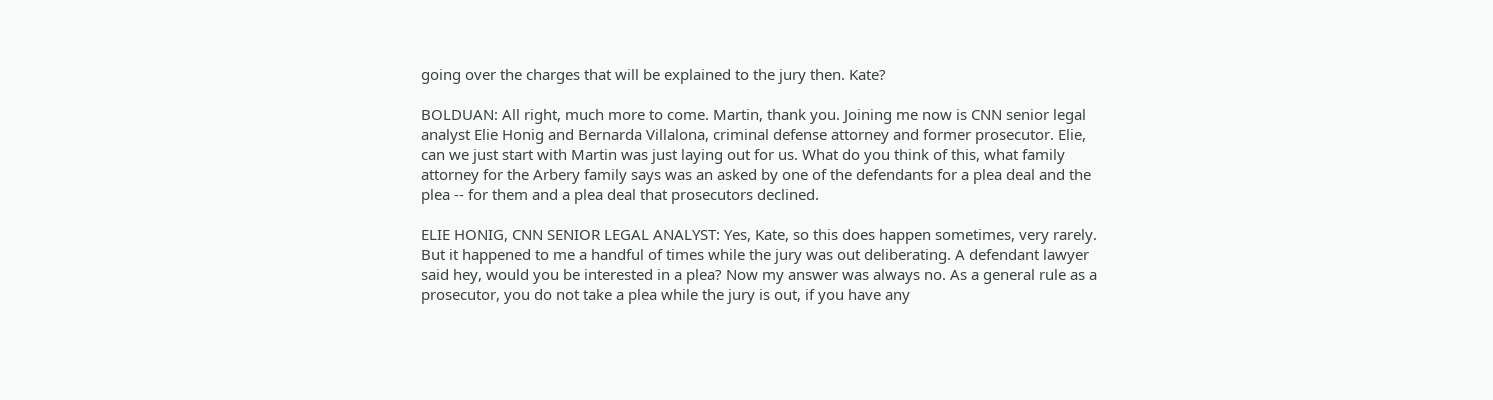going over the charges that will be explained to the jury then. Kate?

BOLDUAN: All right, much more to come. Martin, thank you. Joining me now is CNN senior legal analyst Elie Honig and Bernarda Villalona, criminal defense attorney and former prosecutor. Elie, can we just start with Martin was just laying out for us. What do you think of this, what family attorney for the Arbery family says was an asked by one of the defendants for a plea deal and the plea -- for them and a plea deal that prosecutors declined.

ELIE HONIG, CNN SENIOR LEGAL ANALYST: Yes, Kate, so this does happen sometimes, very rarely. But it happened to me a handful of times while the jury was out deliberating. A defendant lawyer said hey, would you be interested in a plea? Now my answer was always no. As a general rule as a prosecutor, you do not take a plea while the jury is out, if you have any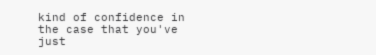kind of confidence in the case that you've just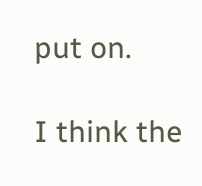put on.

I think the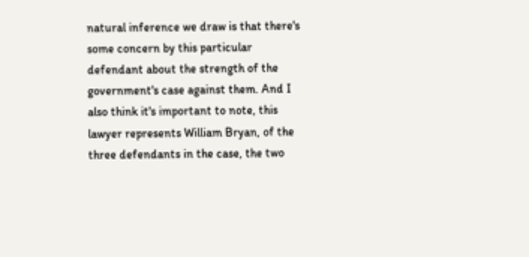natural inference we draw is that there's some concern by this particular defendant about the strength of the government's case against them. And I also think it's important to note, this lawyer represents William Bryan, of the three defendants in the case, the two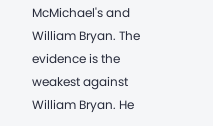McMichael's and William Bryan. The evidence is the weakest against William Bryan. He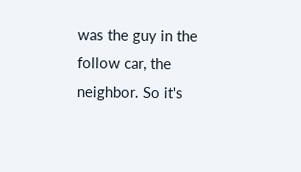was the guy in the follow car, the neighbor. So it's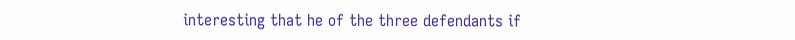interesting that he of the three defendants if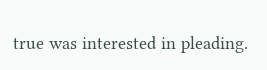true was interested in pleading.